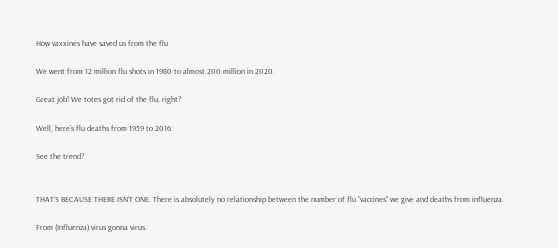How vaxxines have saved us from the flu

We went from 12 million flu shots in 1980 to almost 200 million in 2020.

Great job! We totes got rid of the flu, right?

Well, here’s flu deaths from 1959 to 2016:

See the trend?


THAT’S BECAUSE THERE ISN’T ONE. There is absolutely no relationship between the number of flu “vaccines” we give and deaths from influenza.

From (Influenza) virus gonna virus.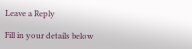Leave a Reply

Fill in your details below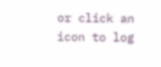or click an icon to log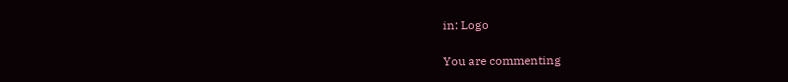in: Logo

You are commenting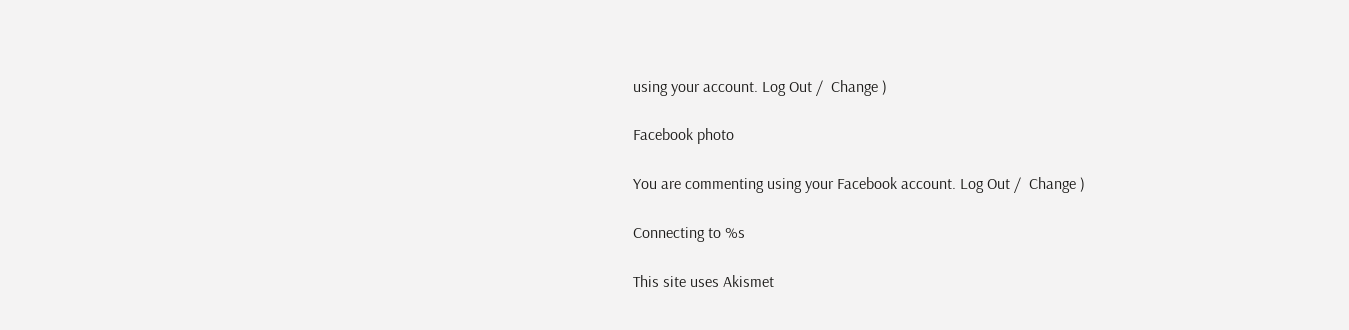using your account. Log Out /  Change )

Facebook photo

You are commenting using your Facebook account. Log Out /  Change )

Connecting to %s

This site uses Akismet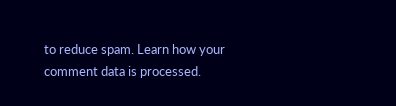to reduce spam. Learn how your comment data is processed.